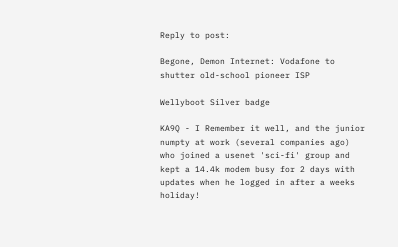Reply to post:

Begone, Demon Internet: Vodafone to shutter old-school pioneer ISP

Wellyboot Silver badge

KA9Q - I Remember it well, and the junior numpty at work (several companies ago) who joined a usenet 'sci-fi' group and kept a 14.4k modem busy for 2 days with updates when he logged in after a weeks holiday!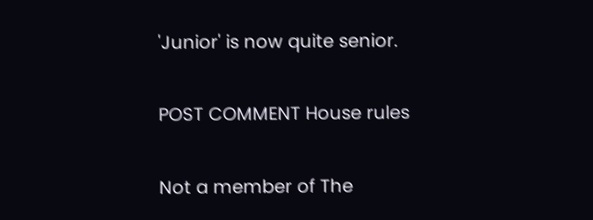'Junior' is now quite senior.

POST COMMENT House rules

Not a member of The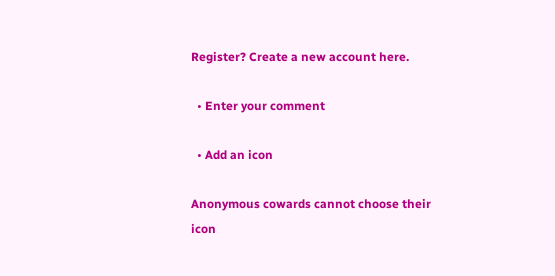Register? Create a new account here.

  • Enter your comment

  • Add an icon

Anonymous cowards cannot choose their icon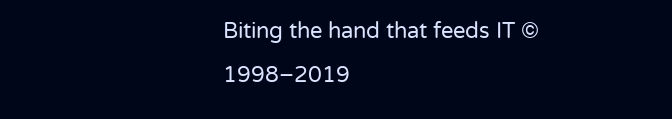Biting the hand that feeds IT © 1998–2019